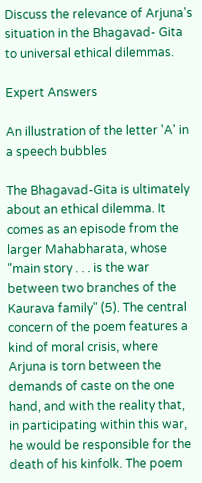Discuss the relevance of Arjuna's situation in the Bhagavad- Gita to universal ethical dilemmas.

Expert Answers

An illustration of the letter 'A' in a speech bubbles

The Bhagavad-Gita is ultimately about an ethical dilemma. It comes as an episode from the larger Mahabharata, whose "main story . . . is the war between two branches of the Kaurava family" (5). The central concern of the poem features a kind of moral crisis, where Arjuna is torn between the demands of caste on the one hand, and with the reality that, in participating within this war, he would be responsible for the death of his kinfolk. The poem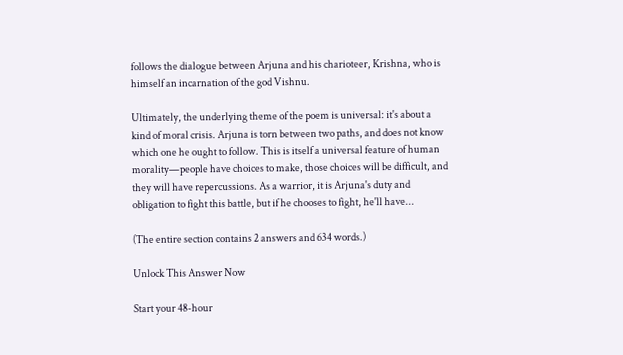follows the dialogue between Arjuna and his charioteer, Krishna, who is himself an incarnation of the god Vishnu.

Ultimately, the underlying theme of the poem is universal: it's about a kind of moral crisis. Arjuna is torn between two paths, and does not know which one he ought to follow. This is itself a universal feature of human morality—people have choices to make, those choices will be difficult, and they will have repercussions. As a warrior, it is Arjuna's duty and obligation to fight this battle, but if he chooses to fight, he'll have...

(The entire section contains 2 answers and 634 words.)

Unlock This Answer Now

Start your 48-hour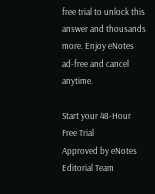free trial to unlock this answer and thousands more. Enjoy eNotes ad-free and cancel anytime.

Start your 48-Hour Free Trial
Approved by eNotes Editorial Team